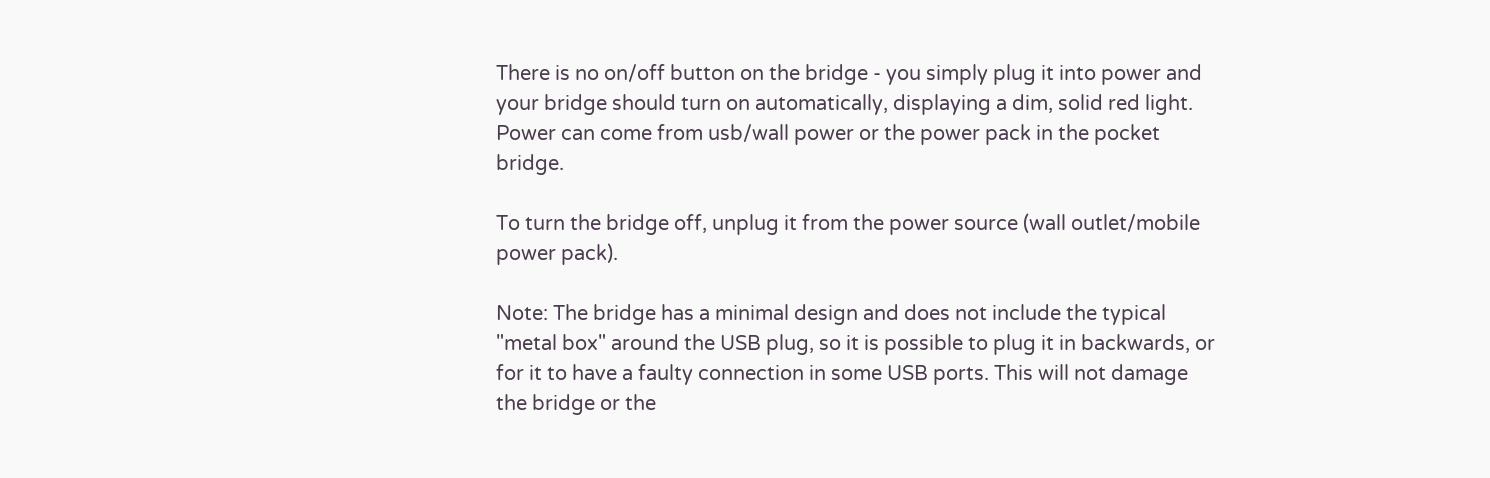There is no on/off button on the bridge - you simply plug it into power and your bridge should turn on automatically, displaying a dim, solid red light. Power can come from usb/wall power or the power pack in the pocket bridge.

To turn the bridge off, unplug it from the power source (wall outlet/mobile power pack).

Note: The bridge has a minimal design and does not include the typical "metal box" around the USB plug, so it is possible to plug it in backwards, or for it to have a faulty connection in some USB ports. This will not damage the bridge or the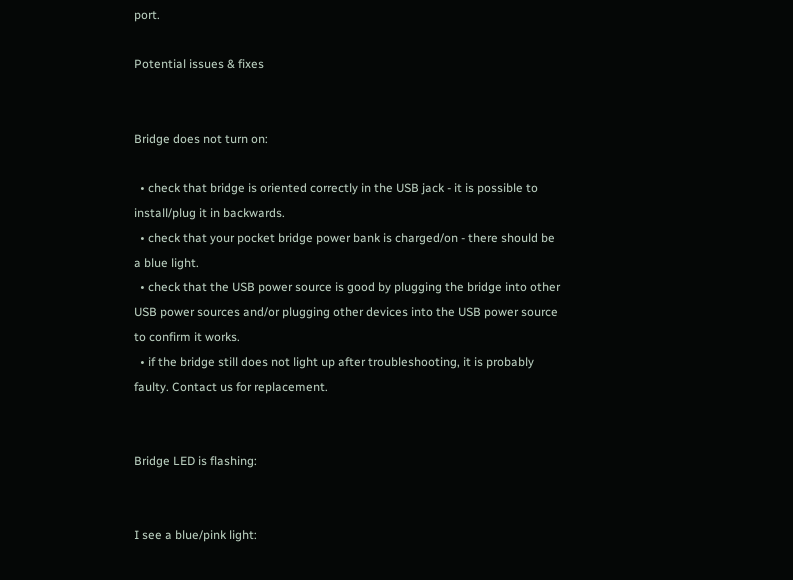port.

Potential issues & fixes


Bridge does not turn on:

  • check that bridge is oriented correctly in the USB jack - it is possible to install/plug it in backwards.
  • check that your pocket bridge power bank is charged/on - there should be a blue light.
  • check that the USB power source is good by plugging the bridge into other USB power sources and/or plugging other devices into the USB power source to confirm it works.
  • if the bridge still does not light up after troubleshooting, it is probably faulty. Contact us for replacement.


Bridge LED is flashing:


I see a blue/pink light: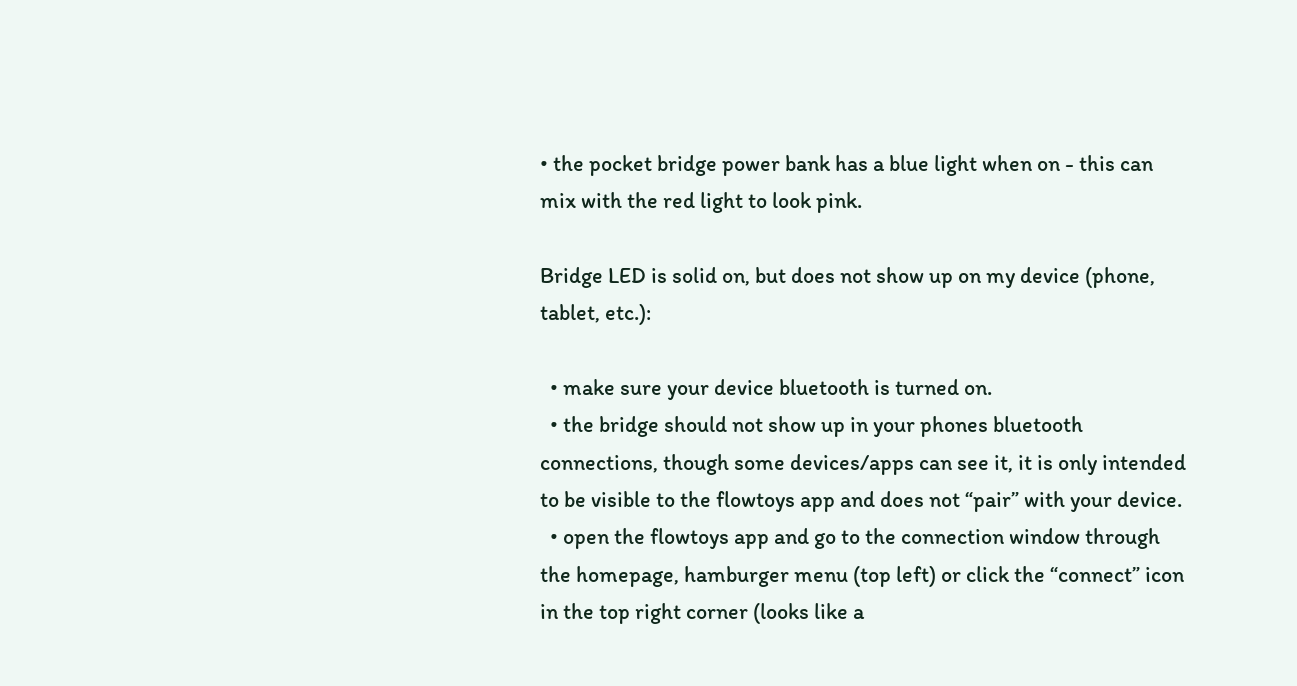• the pocket bridge power bank has a blue light when on - this can mix with the red light to look pink.

Bridge LED is solid on, but does not show up on my device (phone, tablet, etc.):

  • make sure your device bluetooth is turned on.
  • the bridge should not show up in your phones bluetooth connections, though some devices/apps can see it, it is only intended to be visible to the flowtoys app and does not “pair” with your device.
  • open the flowtoys app and go to the connection window through the homepage, hamburger menu (top left) or click the “connect” icon in the top right corner (looks like a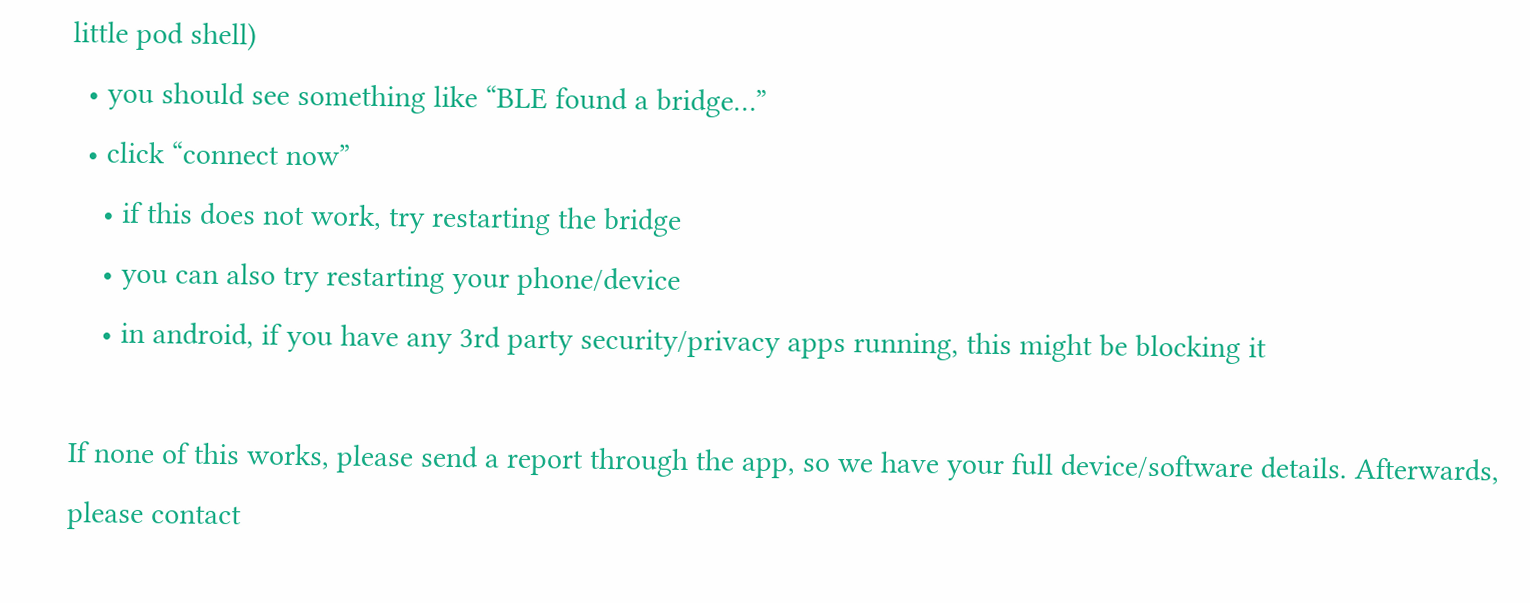little pod shell)
  • you should see something like “BLE found a bridge…”
  • click “connect now”
    • if this does not work, try restarting the bridge
    • you can also try restarting your phone/device
    • in android, if you have any 3rd party security/privacy apps running, this might be blocking it

If none of this works, please send a report through the app, so we have your full device/software details. Afterwards, please contact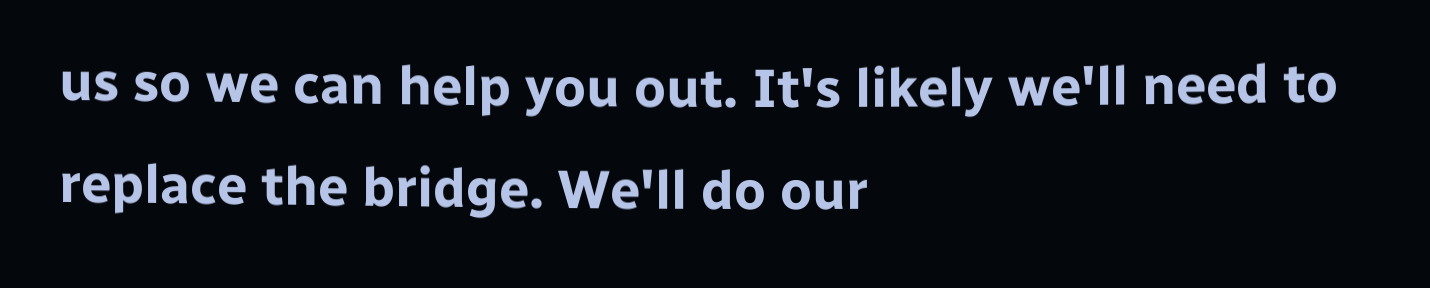us so we can help you out. It's likely we'll need to replace the bridge. We'll do our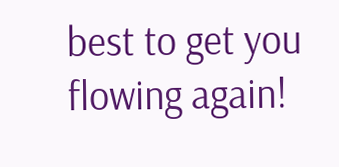best to get you flowing again!